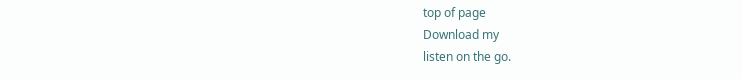top of page
Download my
listen on the go.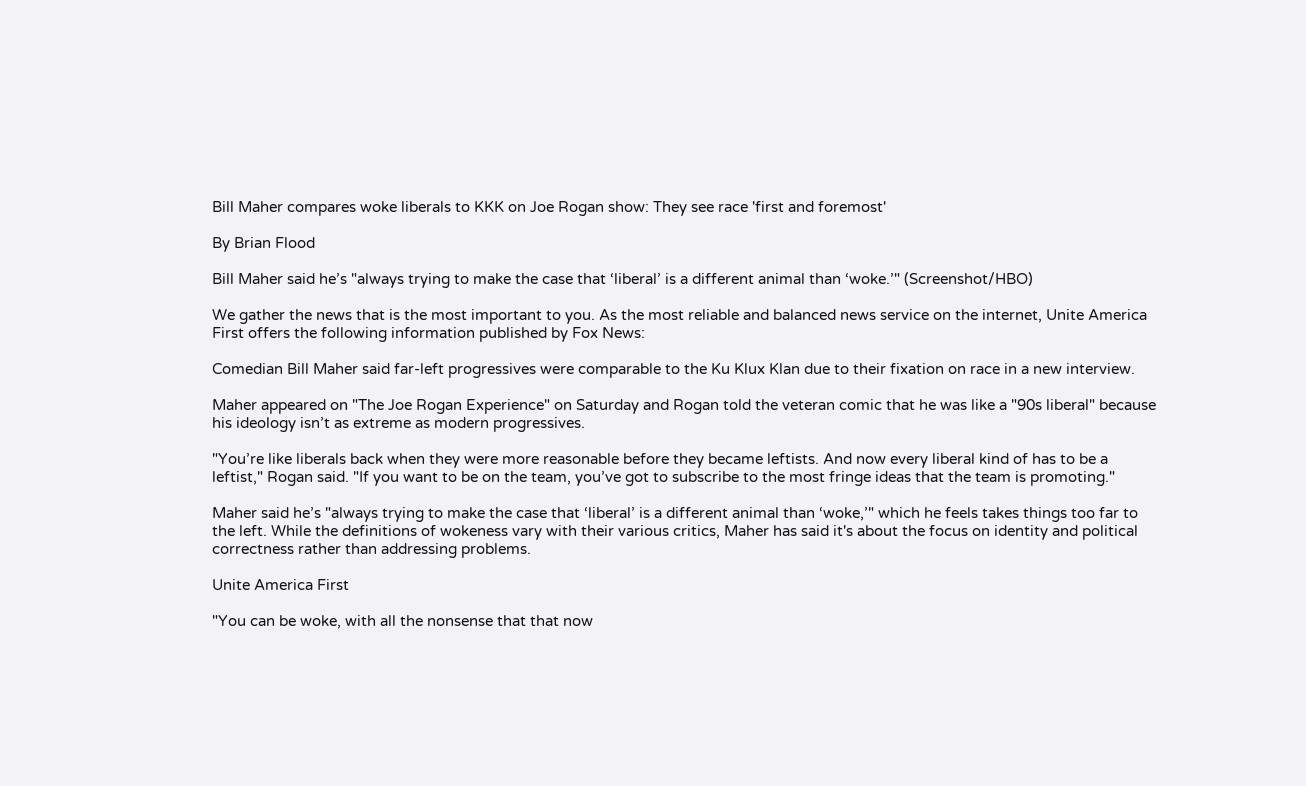Bill Maher compares woke liberals to KKK on Joe Rogan show: They see race 'first and foremost'

By Brian Flood

Bill Maher said he’s "always trying to make the case that ‘liberal’ is a different animal than ‘woke.’" (Screenshot/HBO)

We gather the news that is the most important to you. As the most reliable and balanced news service on the internet, Unite America First offers the following information published by Fox News:

Comedian Bill Maher said far-left progressives were comparable to the Ku Klux Klan due to their fixation on race in a new interview.

Maher appeared on "The Joe Rogan Experience" on Saturday and Rogan told the veteran comic that he was like a "90s liberal" because his ideology isn’t as extreme as modern progressives.

"You’re like liberals back when they were more reasonable before they became leftists. And now every liberal kind of has to be a leftist," Rogan said. "If you want to be on the team, you’ve got to subscribe to the most fringe ideas that the team is promoting."

Maher said he’s "always trying to make the case that ‘liberal’ is a different animal than ‘woke,’" which he feels takes things too far to the left. While the definitions of wokeness vary with their various critics, Maher has said it's about the focus on identity and political correctness rather than addressing problems.

Unite America First

"You can be woke, with all the nonsense that that now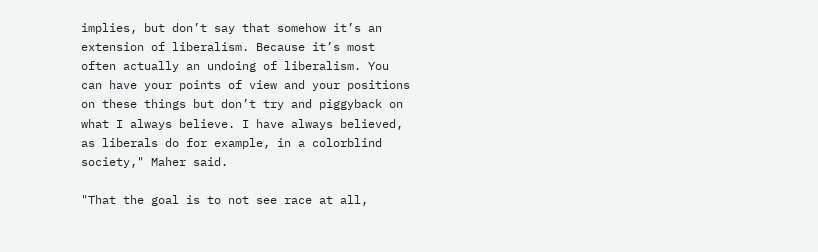implies, but don’t say that somehow it’s an extension of liberalism. Because it’s most often actually an undoing of liberalism. You can have your points of view and your positions on these things but don’t try and piggyback on what I always believe. I have always believed, as liberals do for example, in a colorblind society," Maher said.

"That the goal is to not see race at all,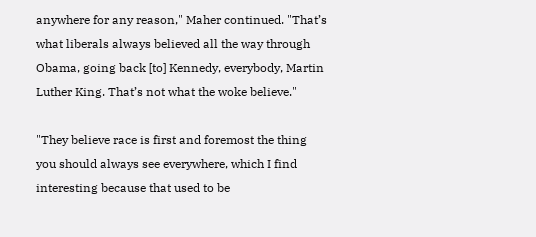anywhere for any reason," Maher continued. "That’s what liberals always believed all the way through Obama, going back [to] Kennedy, everybody, Martin Luther King. That’s not what the woke believe."

"They believe race is first and foremost the thing you should always see everywhere, which I find interesting because that used to be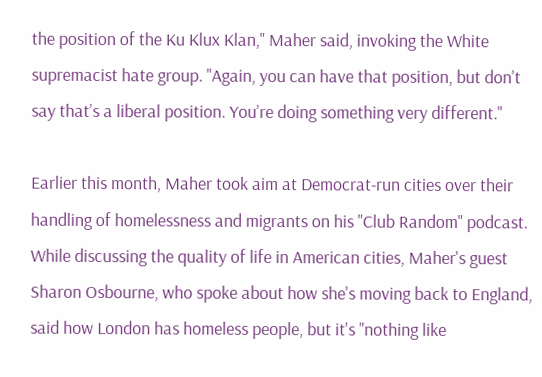the position of the Ku Klux Klan," Maher said, invoking the White supremacist hate group. "Again, you can have that position, but don’t say that’s a liberal position. You’re doing something very different."

Earlier this month, Maher took aim at Democrat-run cities over their handling of homelessness and migrants on his "Club Random" podcast. While discussing the quality of life in American cities, Maher's guest Sharon Osbourne, who spoke about how she's moving back to England, said how London has homeless people, but it's "nothing like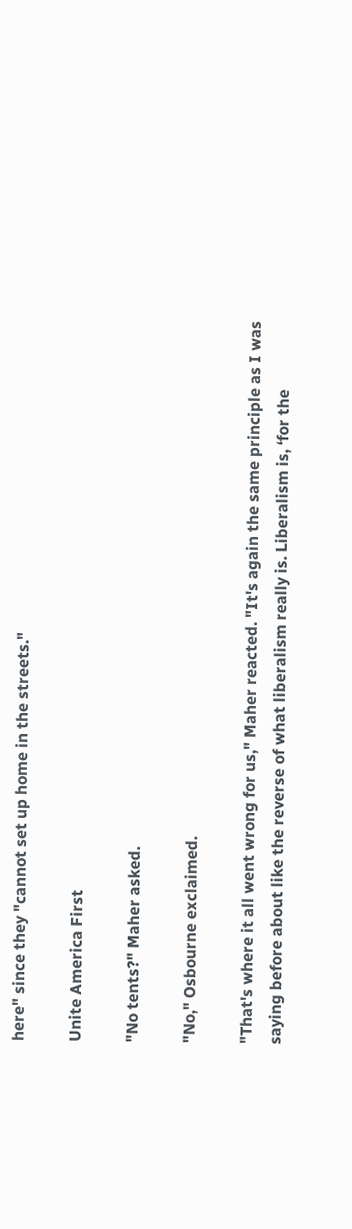here" since they "cannot set up home in the streets."

Unite America First

"No tents?" Maher asked.

"No," Osbourne exclaimed.

"That's where it all went wrong for us," Maher reacted. "It's again the same principle as I was saying before about like the reverse of what liberalism really is. Liberalism is, ‘for the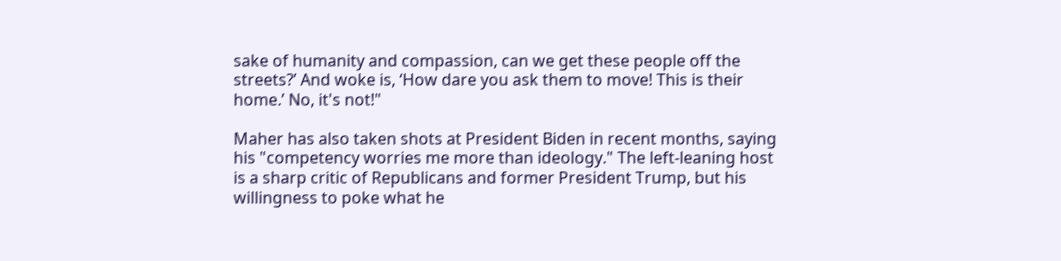sake of humanity and compassion, can we get these people off the streets?’ And woke is, ‘How dare you ask them to move! This is their home.’ No, it's not!"

Maher has also taken shots at President Biden in recent months, saying his "competency worries me more than ideology." The left-leaning host is a sharp critic of Republicans and former President Trump, but his willingness to poke what he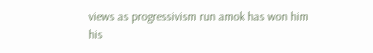views as progressivism run amok has won him his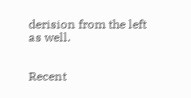derision from the left as well.


Recent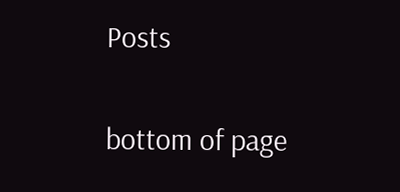Posts

bottom of page